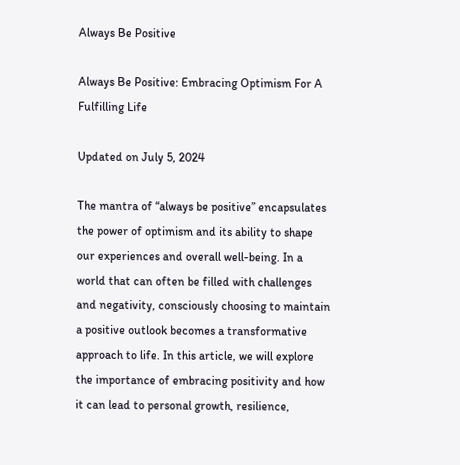Always Be Positive

Always Be Positive: Embracing Optimism For A Fulfilling Life

Updated on July 5, 2024

The mantra of “always be positive” encapsulates the power of optimism and its ability to shape our experiences and overall well-being. In a world that can often be filled with challenges and negativity, consciously choosing to maintain a positive outlook becomes a transformative approach to life. In this article, we will explore the importance of embracing positivity and how it can lead to personal growth, resilience,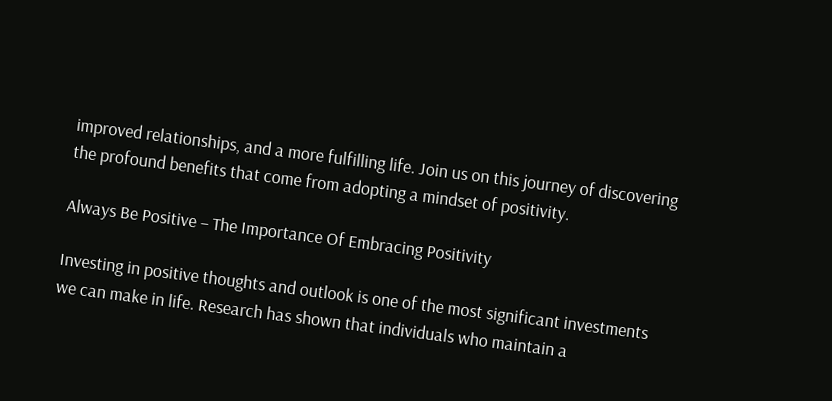improved relationships, and a more fulfilling life. Join us on this journey of discovering the profound benefits that come from adopting a mindset of positivity.

Always Be Positive – The Importance Of Embracing Positivity

Investing in positive thoughts and outlook is one of the most significant investments we can make in life. Research has shown that individuals who maintain a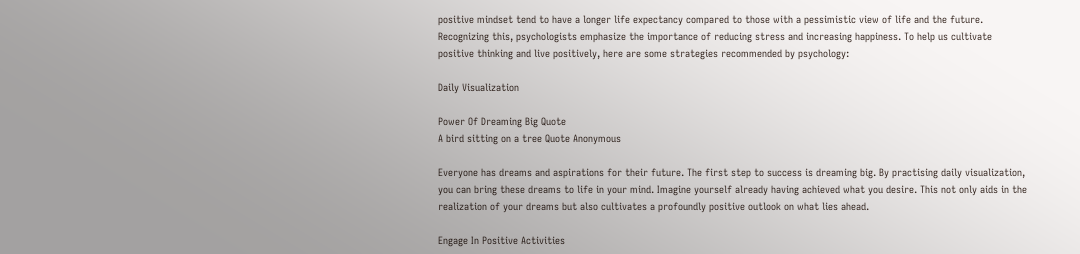positive mindset tend to have a longer life expectancy compared to those with a pessimistic view of life and the future. Recognizing this, psychologists emphasize the importance of reducing stress and increasing happiness. To help us cultivate positive thinking and live positively, here are some strategies recommended by psychology:

Daily Visualization

Power Of Dreaming Big Quote
A bird sitting on a tree Quote Anonymous

Everyone has dreams and aspirations for their future. The first step to success is dreaming big. By practising daily visualization, you can bring these dreams to life in your mind. Imagine yourself already having achieved what you desire. This not only aids in the realization of your dreams but also cultivates a profoundly positive outlook on what lies ahead.

Engage In Positive Activities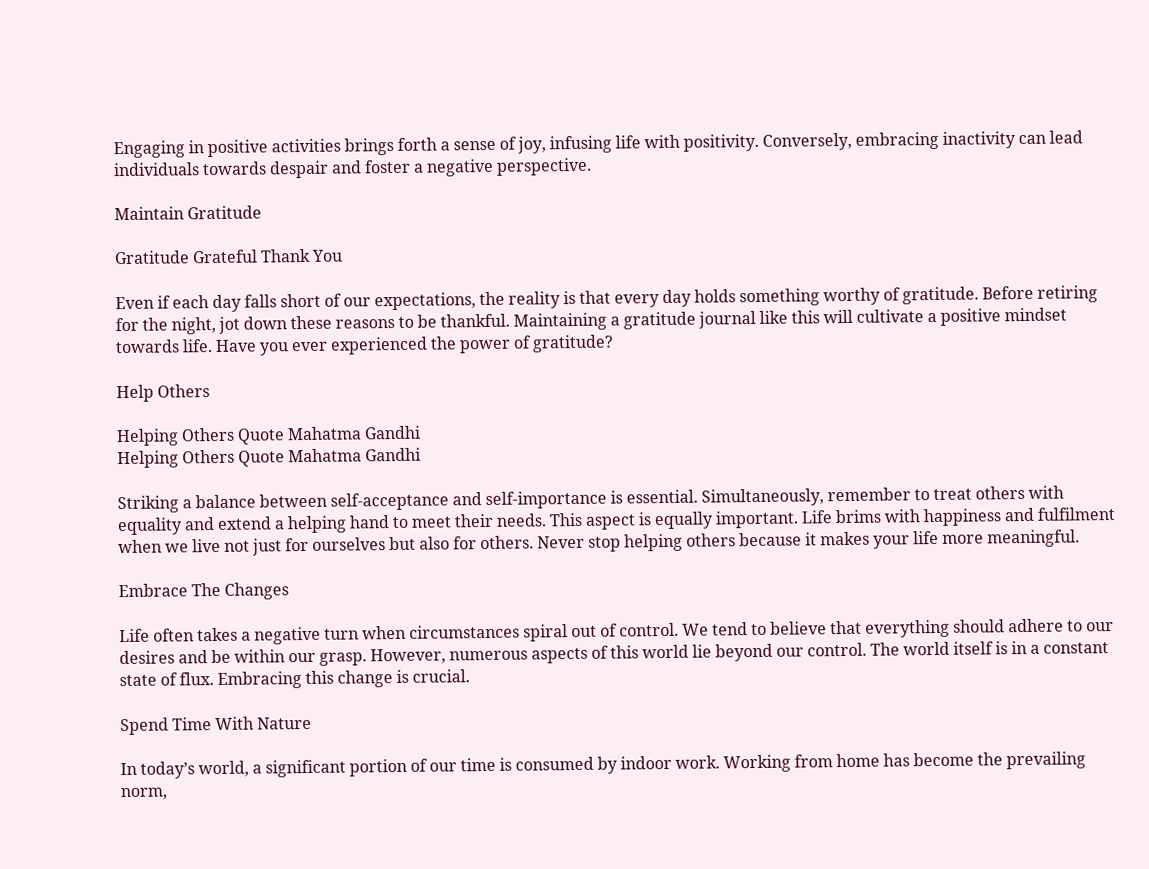Engaging in positive activities brings forth a sense of joy, infusing life with positivity. Conversely, embracing inactivity can lead individuals towards despair and foster a negative perspective.

Maintain Gratitude

Gratitude Grateful Thank You

Even if each day falls short of our expectations, the reality is that every day holds something worthy of gratitude. Before retiring for the night, jot down these reasons to be thankful. Maintaining a gratitude journal like this will cultivate a positive mindset towards life. Have you ever experienced the power of gratitude?

Help Others

Helping Others Quote Mahatma Gandhi
Helping Others Quote Mahatma Gandhi

Striking a balance between self-acceptance and self-importance is essential. Simultaneously, remember to treat others with equality and extend a helping hand to meet their needs. This aspect is equally important. Life brims with happiness and fulfilment when we live not just for ourselves but also for others. Never stop helping others because it makes your life more meaningful.

Embrace The Changes

Life often takes a negative turn when circumstances spiral out of control. We tend to believe that everything should adhere to our desires and be within our grasp. However, numerous aspects of this world lie beyond our control. The world itself is in a constant state of flux. Embracing this change is crucial.

Spend Time With Nature

In today’s world, a significant portion of our time is consumed by indoor work. Working from home has become the prevailing norm,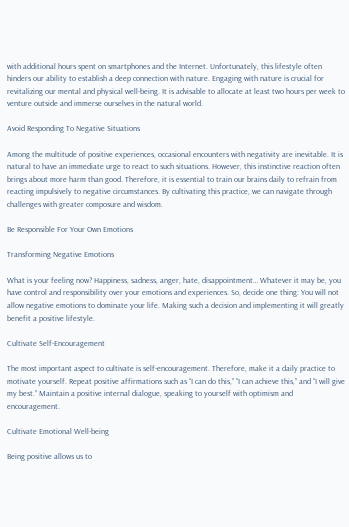with additional hours spent on smartphones and the Internet. Unfortunately, this lifestyle often hinders our ability to establish a deep connection with nature. Engaging with nature is crucial for revitalizing our mental and physical well-being. It is advisable to allocate at least two hours per week to venture outside and immerse ourselves in the natural world.

Avoid Responding To Negative Situations

Among the multitude of positive experiences, occasional encounters with negativity are inevitable. It is natural to have an immediate urge to react to such situations. However, this instinctive reaction often brings about more harm than good. Therefore, it is essential to train our brains daily to refrain from reacting impulsively to negative circumstances. By cultivating this practice, we can navigate through challenges with greater composure and wisdom.

Be Responsible For Your Own Emotions

Transforming Negative Emotions

What is your feeling now? Happiness, sadness, anger, hate, disappointment… Whatever it may be, you have control and responsibility over your emotions and experiences. So, decide one thing: You will not allow negative emotions to dominate your life. Making such a decision and implementing it will greatly benefit a positive lifestyle.

Cultivate Self-Encouragement

The most important aspect to cultivate is self-encouragement. Therefore, make it a daily practice to motivate yourself. Repeat positive affirmations such as “I can do this,” “I can achieve this,” and “I will give my best.” Maintain a positive internal dialogue, speaking to yourself with optimism and encouragement.

Cultivate Emotional Well-being

Being positive allows us to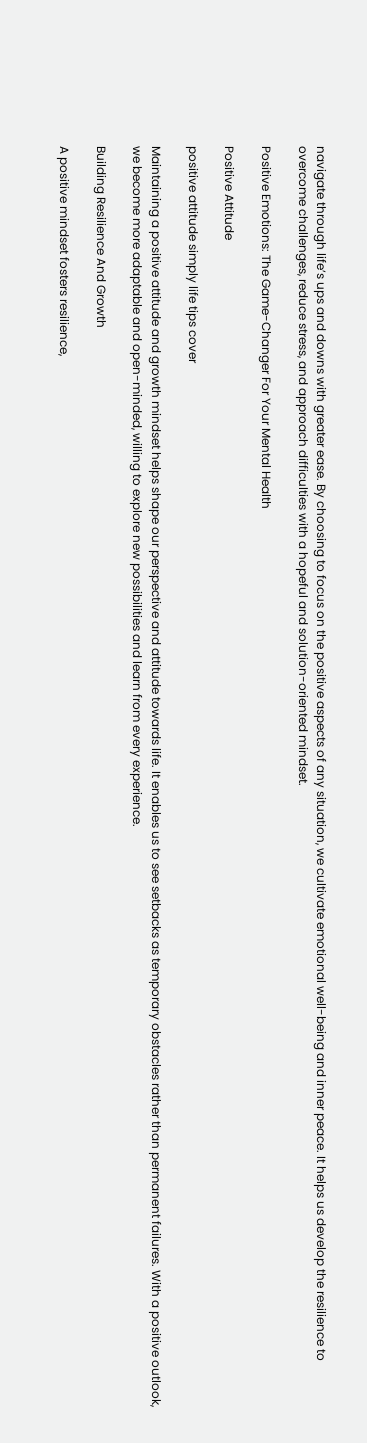navigate through life’s ups and downs with greater ease. By choosing to focus on the positive aspects of any situation, we cultivate emotional well-being and inner peace. It helps us develop the resilience to overcome challenges, reduce stress, and approach difficulties with a hopeful and solution-oriented mindset.

Positive Emotions: The Game-Changer For Your Mental Health

Positive Attitude

positive attitude simply life tips cover

Maintaining a positive attitude and growth mindset helps shape our perspective and attitude towards life. It enables us to see setbacks as temporary obstacles rather than permanent failures. With a positive outlook, we become more adaptable and open-minded, willing to explore new possibilities and learn from every experience.

Building Resilience And Growth

A positive mindset fosters resilience,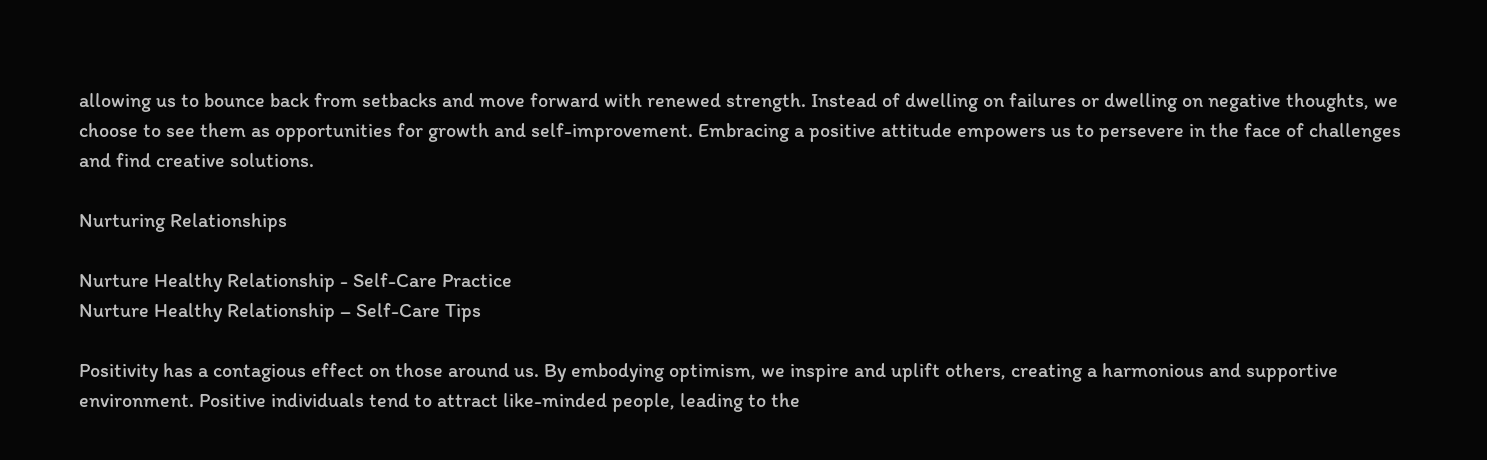allowing us to bounce back from setbacks and move forward with renewed strength. Instead of dwelling on failures or dwelling on negative thoughts, we choose to see them as opportunities for growth and self-improvement. Embracing a positive attitude empowers us to persevere in the face of challenges and find creative solutions.

Nurturing Relationships

Nurture Healthy Relationship - Self-Care Practice
Nurture Healthy Relationship – Self-Care Tips

Positivity has a contagious effect on those around us. By embodying optimism, we inspire and uplift others, creating a harmonious and supportive environment. Positive individuals tend to attract like-minded people, leading to the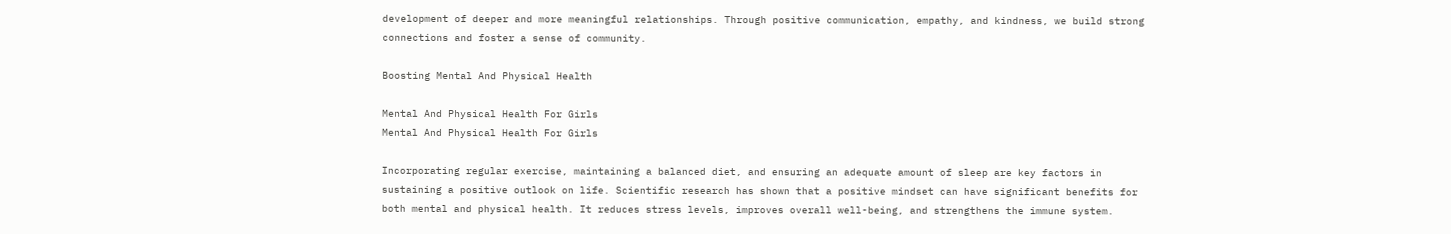development of deeper and more meaningful relationships. Through positive communication, empathy, and kindness, we build strong connections and foster a sense of community.

Boosting Mental And Physical Health

Mental And Physical Health For Girls
Mental And Physical Health For Girls

Incorporating regular exercise, maintaining a balanced diet, and ensuring an adequate amount of sleep are key factors in sustaining a positive outlook on life. Scientific research has shown that a positive mindset can have significant benefits for both mental and physical health. It reduces stress levels, improves overall well-being, and strengthens the immune system.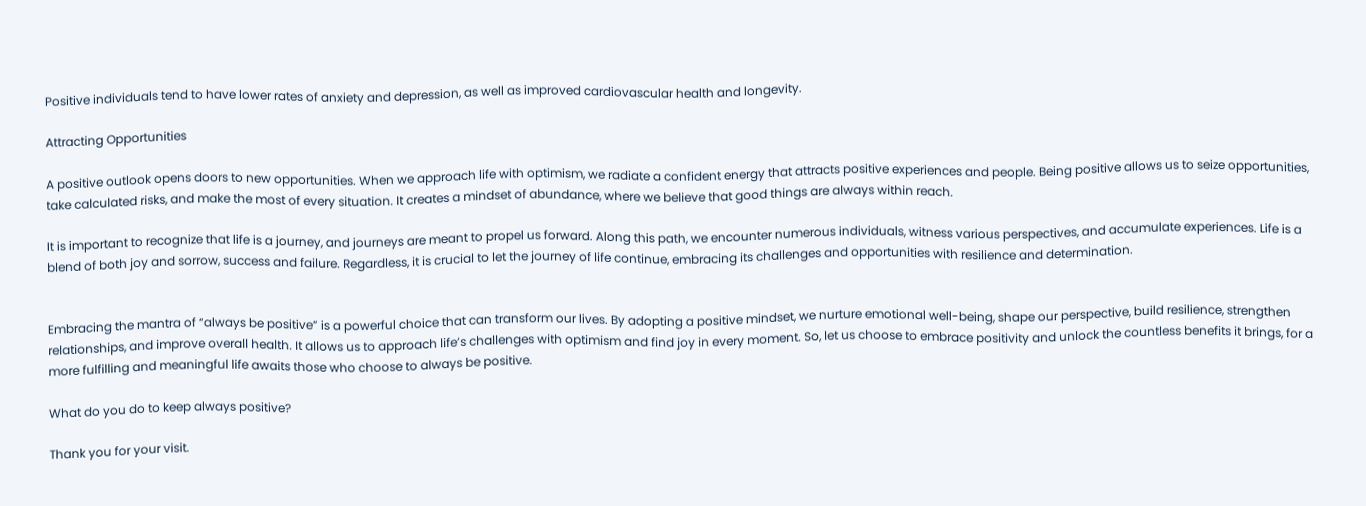Positive individuals tend to have lower rates of anxiety and depression, as well as improved cardiovascular health and longevity.

Attracting Opportunities

A positive outlook opens doors to new opportunities. When we approach life with optimism, we radiate a confident energy that attracts positive experiences and people. Being positive allows us to seize opportunities, take calculated risks, and make the most of every situation. It creates a mindset of abundance, where we believe that good things are always within reach.

It is important to recognize that life is a journey, and journeys are meant to propel us forward. Along this path, we encounter numerous individuals, witness various perspectives, and accumulate experiences. Life is a blend of both joy and sorrow, success and failure. Regardless, it is crucial to let the journey of life continue, embracing its challenges and opportunities with resilience and determination.


Embracing the mantra of “always be positive” is a powerful choice that can transform our lives. By adopting a positive mindset, we nurture emotional well-being, shape our perspective, build resilience, strengthen relationships, and improve overall health. It allows us to approach life’s challenges with optimism and find joy in every moment. So, let us choose to embrace positivity and unlock the countless benefits it brings, for a more fulfilling and meaningful life awaits those who choose to always be positive.

What do you do to keep always positive?

Thank you for your visit.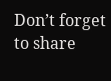Don’t forget to share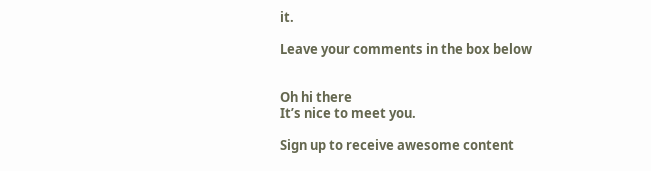it.

Leave your comments in the box below


Oh hi there
It’s nice to meet you.

Sign up to receive awesome content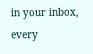in your inbox, every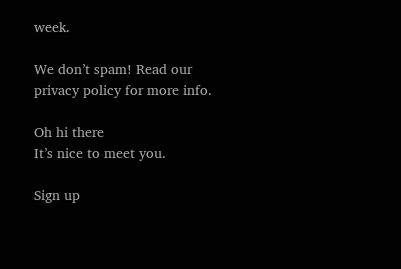week.

We don’t spam! Read our privacy policy for more info.

Oh hi there
It’s nice to meet you.

Sign up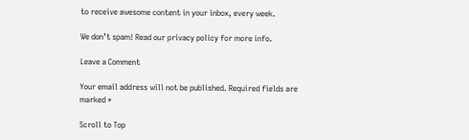to receive awesome content in your inbox, every week.

We don’t spam! Read our privacy policy for more info.

Leave a Comment

Your email address will not be published. Required fields are marked *

Scroll to Top